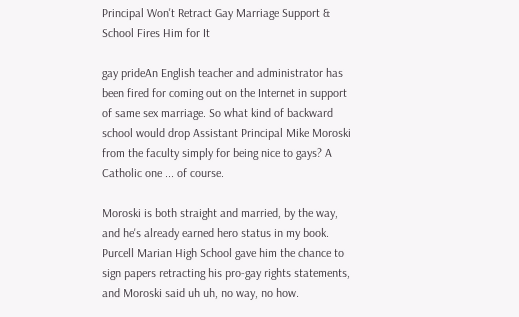Principal Won't Retract Gay Marriage Support & School Fires Him for It

gay prideAn English teacher and administrator has been fired for coming out on the Internet in support of same sex marriage. So what kind of backward school would drop Assistant Principal Mike Moroski from the faculty simply for being nice to gays? A Catholic one ... of course.

Moroski is both straight and married, by the way, and he's already earned hero status in my book. Purcell Marian High School gave him the chance to sign papers retracting his pro-gay rights statements, and Moroski said uh uh, no way, no how.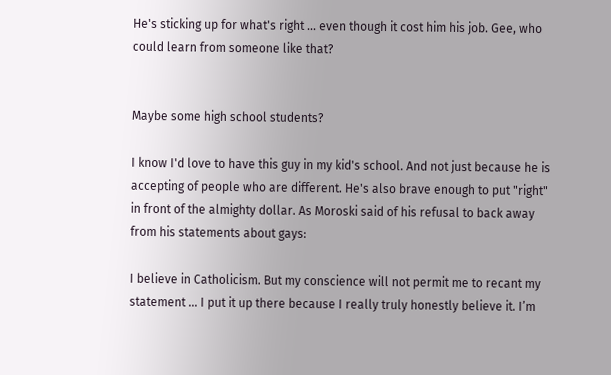He's sticking up for what's right ... even though it cost him his job. Gee, who could learn from someone like that?


Maybe some high school students?

I know I'd love to have this guy in my kid's school. And not just because he is accepting of people who are different. He's also brave enough to put "right" in front of the almighty dollar. As Moroski said of his refusal to back away from his statements about gays:

I believe in Catholicism. But my conscience will not permit me to recant my statement ... I put it up there because I really truly honestly believe it. I’m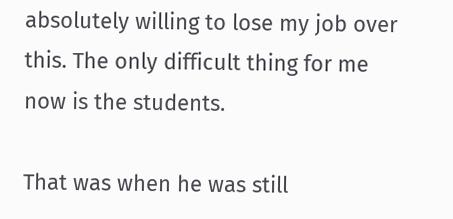absolutely willing to lose my job over this. The only difficult thing for me now is the students.

That was when he was still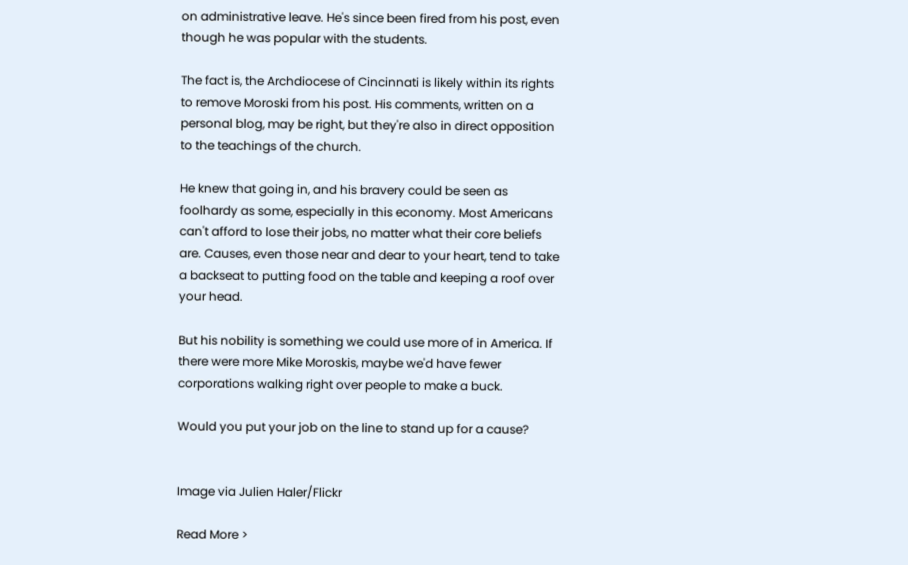on administrative leave. He's since been fired from his post, even though he was popular with the students.

The fact is, the Archdiocese of Cincinnati is likely within its rights to remove Moroski from his post. His comments, written on a personal blog, may be right, but they're also in direct opposition to the teachings of the church.

He knew that going in, and his bravery could be seen as foolhardy as some, especially in this economy. Most Americans can't afford to lose their jobs, no matter what their core beliefs are. Causes, even those near and dear to your heart, tend to take a backseat to putting food on the table and keeping a roof over your head.

But his nobility is something we could use more of in America. If there were more Mike Moroskis, maybe we'd have fewer corporations walking right over people to make a buck.

Would you put your job on the line to stand up for a cause?


Image via Julien Haler/Flickr

Read More >